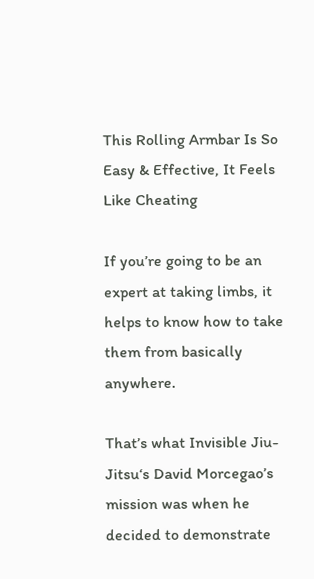This Rolling Armbar Is So Easy & Effective, It Feels Like Cheating

If you’re going to be an expert at taking limbs, it helps to know how to take them from basically anywhere.

That’s what Invisible Jiu-Jitsu‘s David Morcegao’s mission was when he decided to demonstrate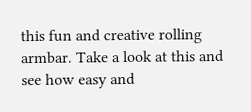this fun and creative rolling armbar. Take a look at this and see how easy and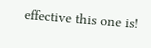effective this one is!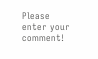Please enter your comment!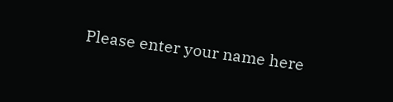Please enter your name here